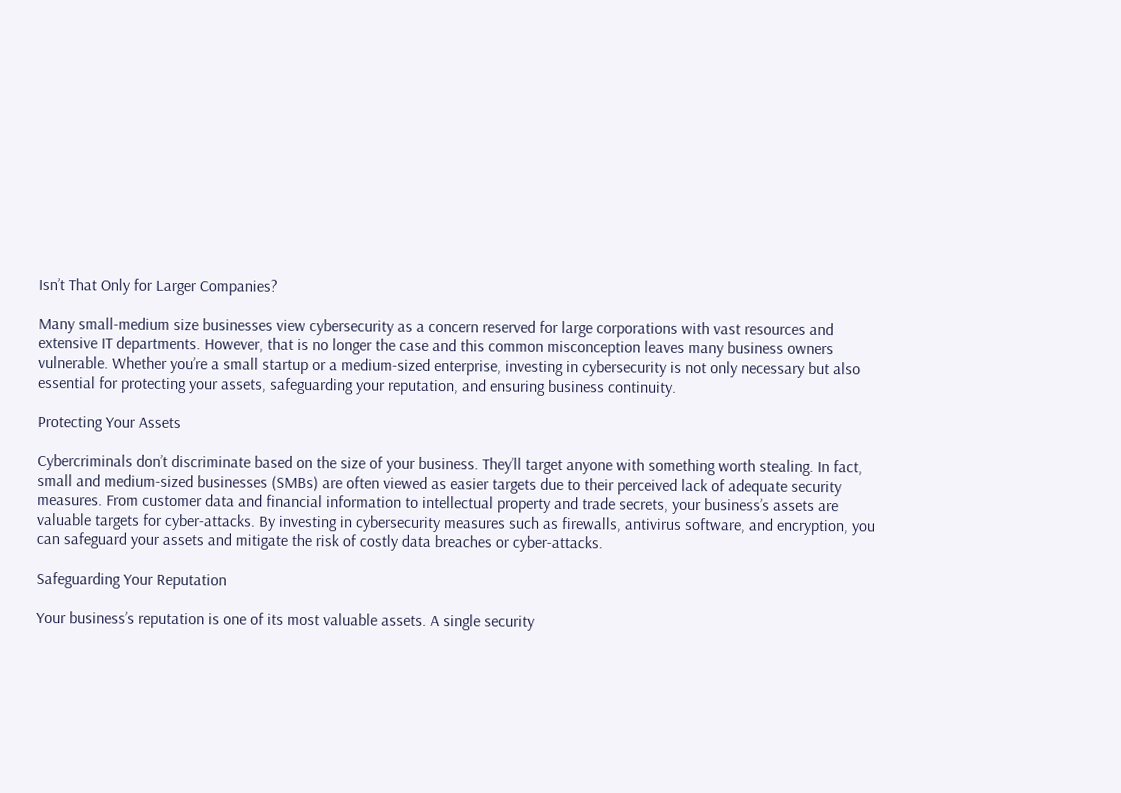Isn’t That Only for Larger Companies?

Many small-medium size businesses view cybersecurity as a concern reserved for large corporations with vast resources and extensive IT departments. However, that is no longer the case and this common misconception leaves many business owners vulnerable. Whether you’re a small startup or a medium-sized enterprise, investing in cybersecurity is not only necessary but also essential for protecting your assets, safeguarding your reputation, and ensuring business continuity.

Protecting Your Assets

Cybercriminals don’t discriminate based on the size of your business. They’ll target anyone with something worth stealing. In fact, small and medium-sized businesses (SMBs) are often viewed as easier targets due to their perceived lack of adequate security measures. From customer data and financial information to intellectual property and trade secrets, your business’s assets are valuable targets for cyber-attacks. By investing in cybersecurity measures such as firewalls, antivirus software, and encryption, you can safeguard your assets and mitigate the risk of costly data breaches or cyber-attacks.

Safeguarding Your Reputation

Your business’s reputation is one of its most valuable assets. A single security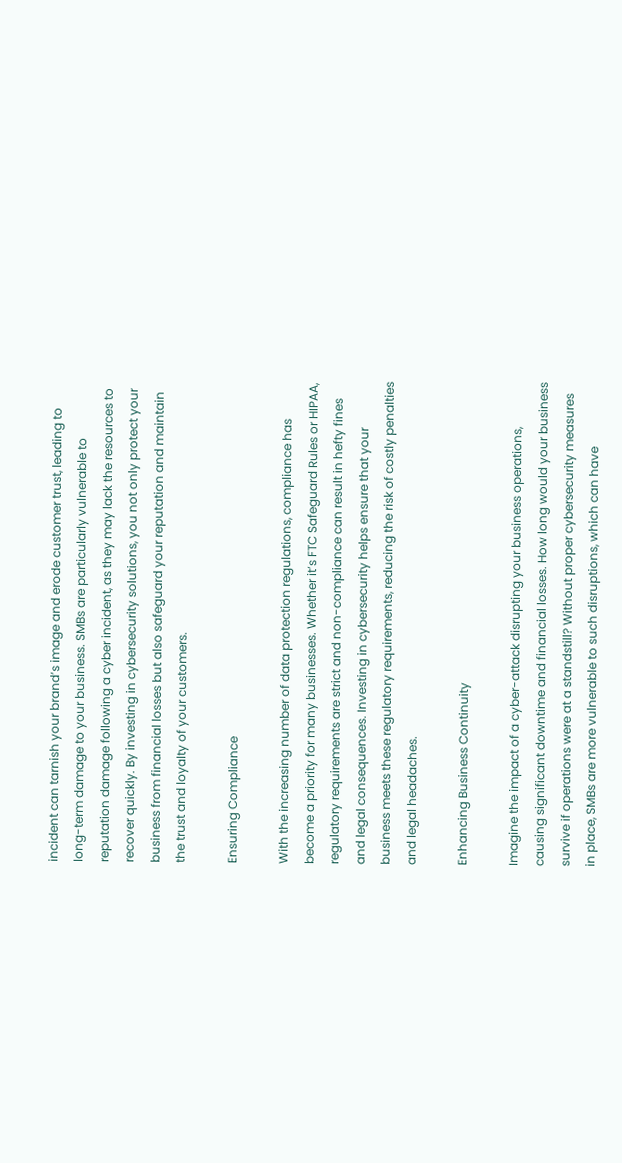incident can tarnish your brand’s image and erode customer trust, leading to long-term damage to your business. SMBs are particularly vulnerable to reputation damage following a cyber incident, as they may lack the resources to recover quickly. By investing in cybersecurity solutions, you not only protect your business from financial losses but also safeguard your reputation and maintain the trust and loyalty of your customers.

Ensuring Compliance

With the increasing number of data protection regulations, compliance has become a priority for many businesses. Whether it’s FTC Safeguard Rules or HIPAA, regulatory requirements are strict and non-compliance can result in hefty fines and legal consequences. Investing in cybersecurity helps ensure that your business meets these regulatory requirements, reducing the risk of costly penalties and legal headaches.

Enhancing Business Continuity

Imagine the impact of a cyber-attack disrupting your business operations, causing significant downtime and financial losses. How long would your business survive if operations were at a standstill? Without proper cybersecurity measures in place, SMBs are more vulnerable to such disruptions, which can have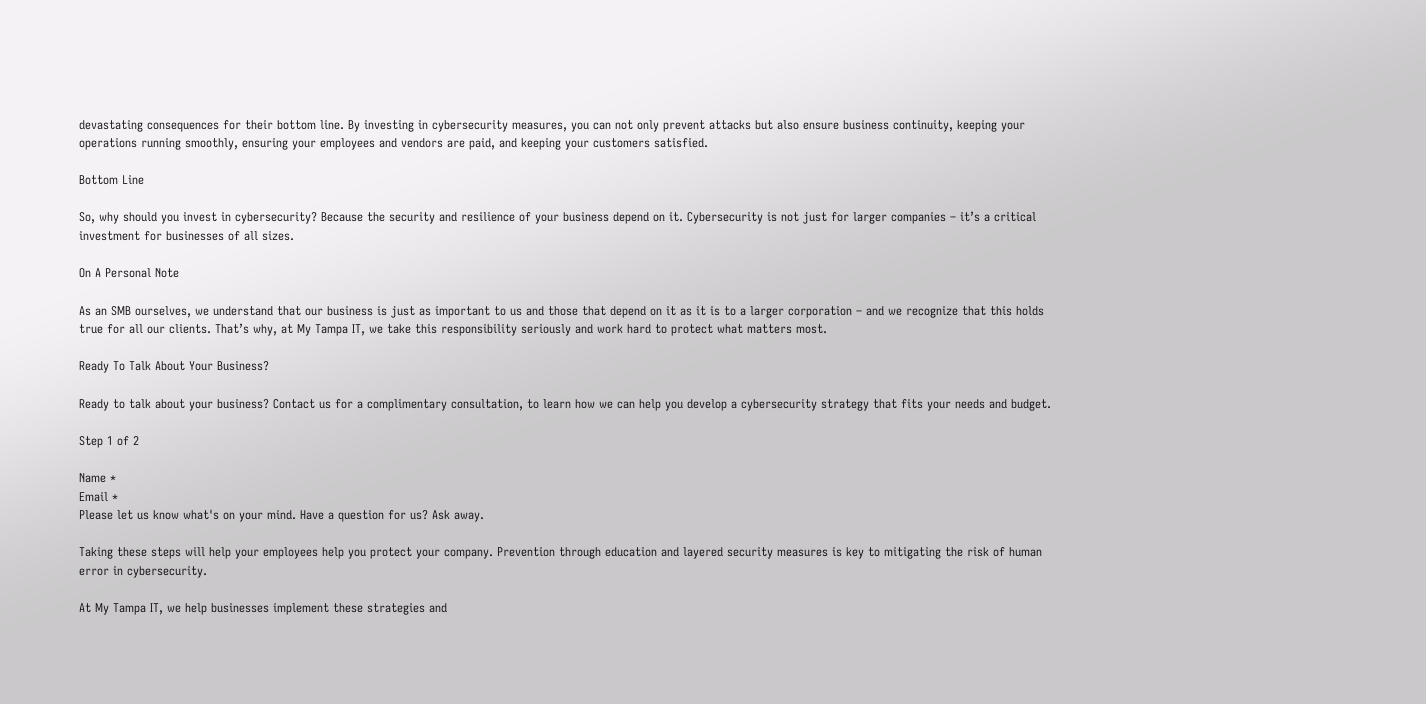devastating consequences for their bottom line. By investing in cybersecurity measures, you can not only prevent attacks but also ensure business continuity, keeping your operations running smoothly, ensuring your employees and vendors are paid, and keeping your customers satisfied.

Bottom Line

So, why should you invest in cybersecurity? Because the security and resilience of your business depend on it. Cybersecurity is not just for larger companies – it’s a critical investment for businesses of all sizes.

On A Personal Note

As an SMB ourselves, we understand that our business is just as important to us and those that depend on it as it is to a larger corporation – and we recognize that this holds true for all our clients. That’s why, at My Tampa IT, we take this responsibility seriously and work hard to protect what matters most.

Ready To Talk About Your Business?

Ready to talk about your business? Contact us for a complimentary consultation, to learn how we can help you develop a cybersecurity strategy that fits your needs and budget.

Step 1 of 2

Name *
Email *
Please let us know what's on your mind. Have a question for us? Ask away.

Taking these steps will help your employees help you protect your company. Prevention through education and layered security measures is key to mitigating the risk of human error in cybersecurity.

At My Tampa IT, we help businesses implement these strategies and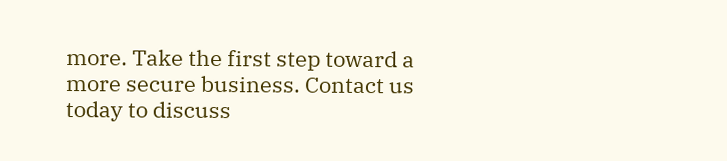more. Take the first step toward a more secure business. Contact us today to discuss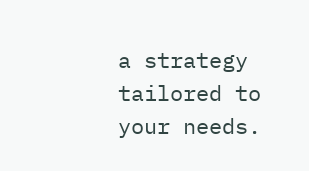a strategy tailored to your needs.